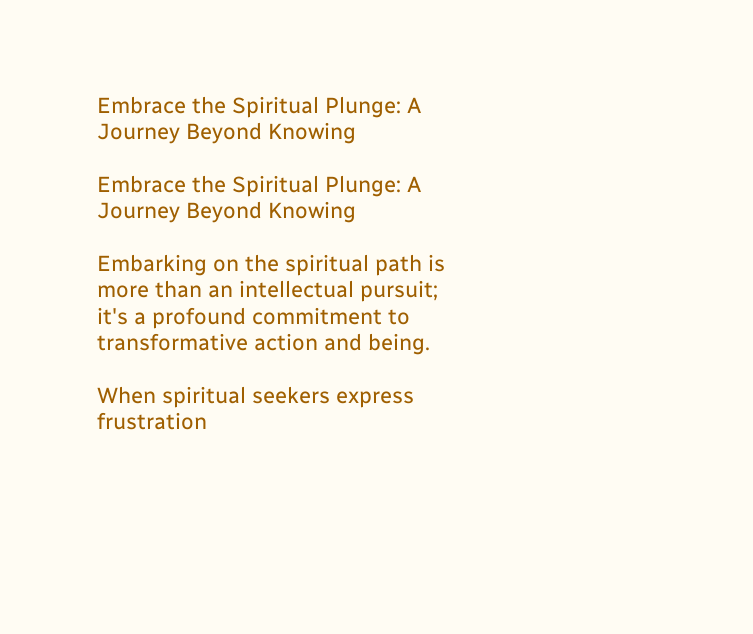Embrace the Spiritual Plunge: A Journey Beyond Knowing

Embrace the Spiritual Plunge: A Journey Beyond Knowing

Embarking on the spiritual path is more than an intellectual pursuit; it's a profound commitment to transformative action and being.

When spiritual seekers express frustration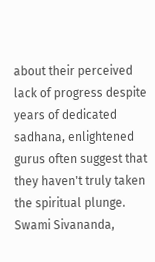about their perceived lack of progress despite years of dedicated sadhana, enlightened gurus often suggest that they haven't truly taken the spiritual plunge. Swami Sivananda,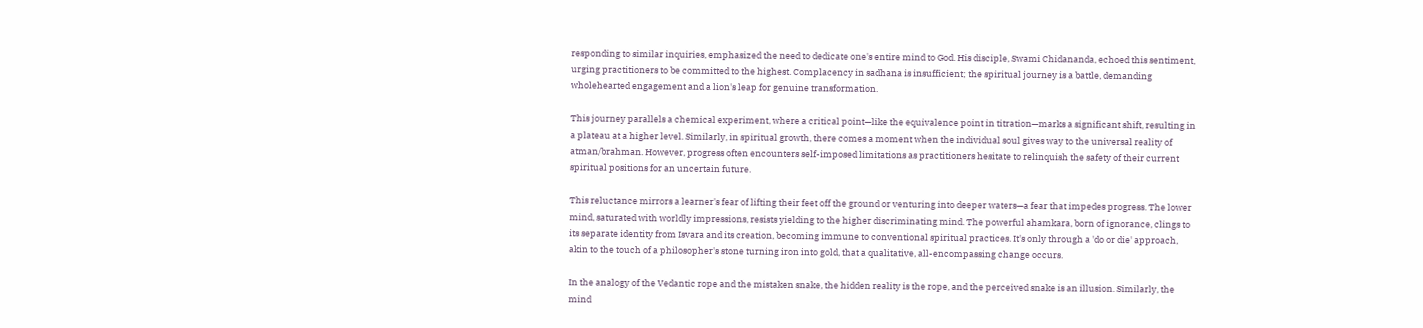responding to similar inquiries, emphasized the need to dedicate one's entire mind to God. His disciple, Swami Chidananda, echoed this sentiment, urging practitioners to be committed to the highest. Complacency in sadhana is insufficient; the spiritual journey is a battle, demanding wholehearted engagement and a lion's leap for genuine transformation.

This journey parallels a chemical experiment, where a critical point—like the equivalence point in titration—marks a significant shift, resulting in a plateau at a higher level. Similarly, in spiritual growth, there comes a moment when the individual soul gives way to the universal reality of atman/brahman. However, progress often encounters self-imposed limitations as practitioners hesitate to relinquish the safety of their current spiritual positions for an uncertain future.

This reluctance mirrors a learner's fear of lifting their feet off the ground or venturing into deeper waters—a fear that impedes progress. The lower mind, saturated with worldly impressions, resists yielding to the higher discriminating mind. The powerful ahamkara, born of ignorance, clings to its separate identity from Isvara and its creation, becoming immune to conventional spiritual practices. It's only through a 'do or die' approach, akin to the touch of a philosopher's stone turning iron into gold, that a qualitative, all-encompassing change occurs.

In the analogy of the Vedantic rope and the mistaken snake, the hidden reality is the rope, and the perceived snake is an illusion. Similarly, the mind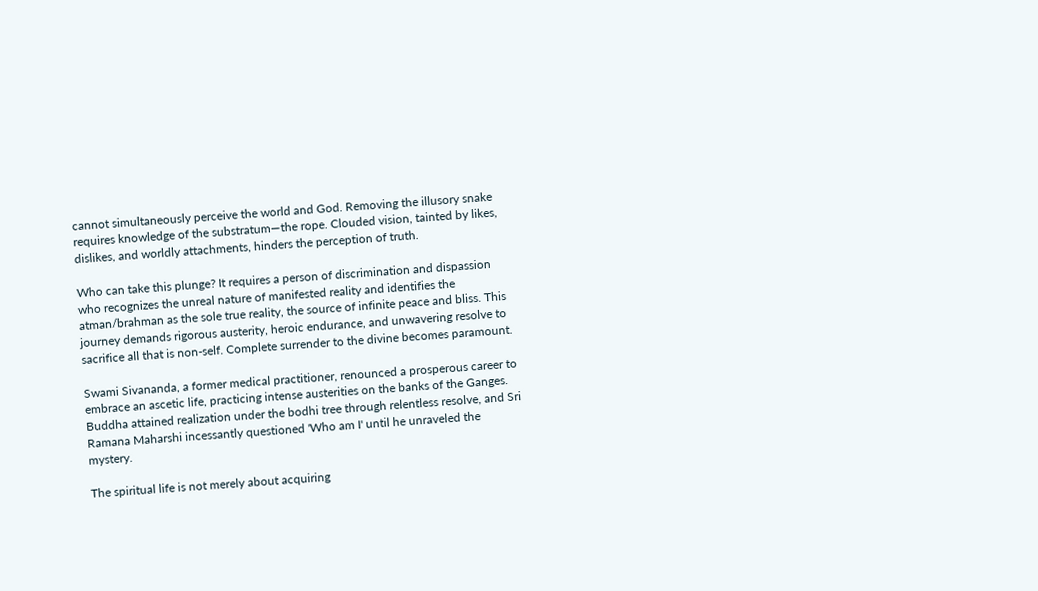cannot simultaneously perceive the world and God. Removing the illusory snake requires knowledge of the substratum—the rope. Clouded vision, tainted by likes, dislikes, and worldly attachments, hinders the perception of truth.

Who can take this plunge? It requires a person of discrimination and dispassion who recognizes the unreal nature of manifested reality and identifies the atman/brahman as the sole true reality, the source of infinite peace and bliss. This journey demands rigorous austerity, heroic endurance, and unwavering resolve to sacrifice all that is non-self. Complete surrender to the divine becomes paramount.

Swami Sivananda, a former medical practitioner, renounced a prosperous career to embrace an ascetic life, practicing intense austerities on the banks of the Ganges. Buddha attained realization under the bodhi tree through relentless resolve, and Sri Ramana Maharshi incessantly questioned 'Who am I' until he unraveled the mystery.

The spiritual life is not merely about acquiring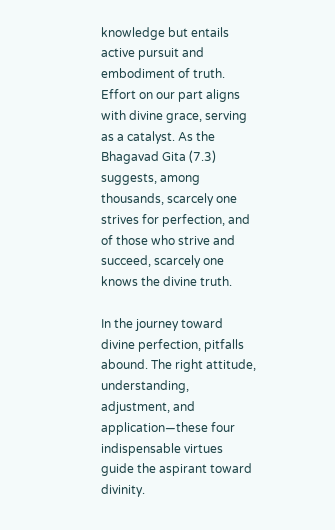knowledge but entails active pursuit and embodiment of truth. Effort on our part aligns with divine grace, serving as a catalyst. As the Bhagavad Gita (7.3) suggests, among thousands, scarcely one strives for perfection, and of those who strive and succeed, scarcely one knows the divine truth.

In the journey toward divine perfection, pitfalls abound. The right attitude, understanding, adjustment, and application—these four indispensable virtues guide the aspirant toward divinity.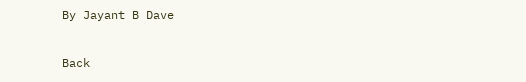By Jayant B Dave

Back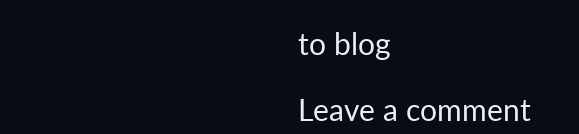to blog

Leave a comment